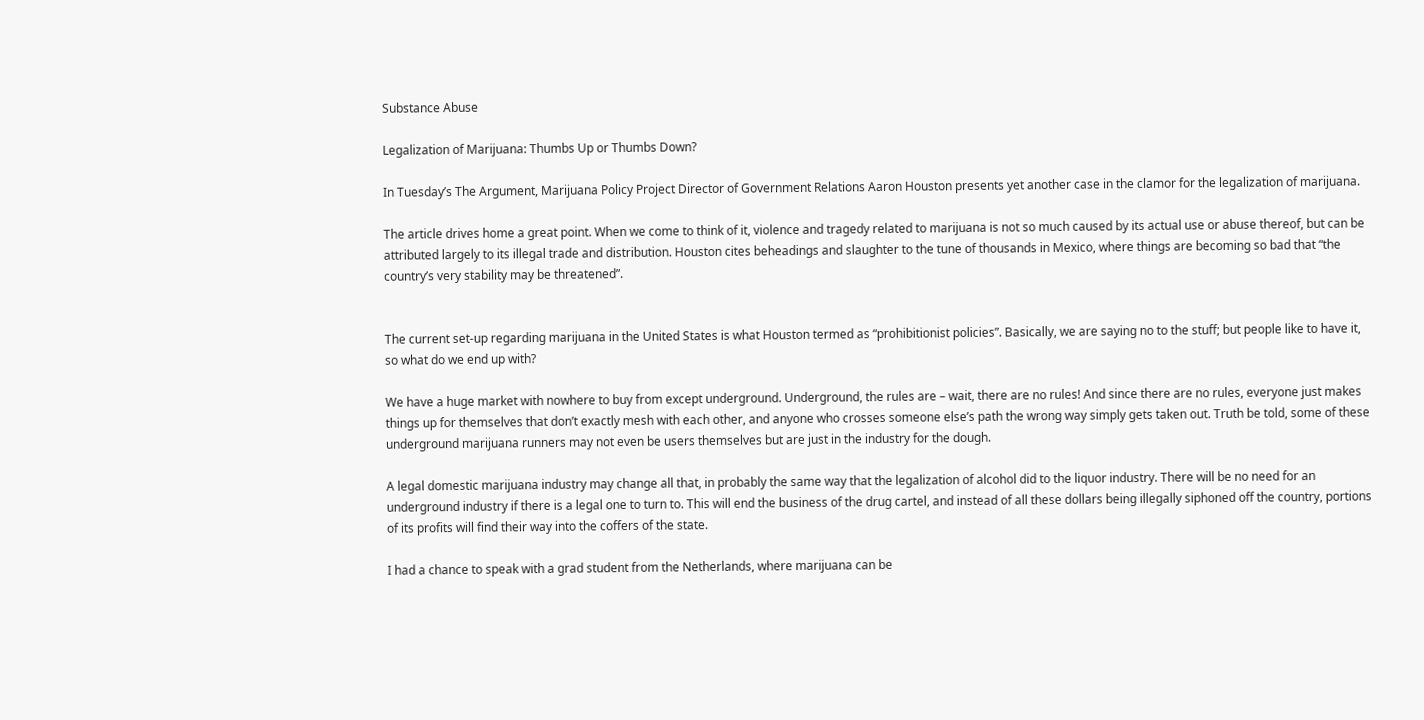Substance Abuse

Legalization of Marijuana: Thumbs Up or Thumbs Down?

In Tuesday’s The Argument, Marijuana Policy Project Director of Government Relations Aaron Houston presents yet another case in the clamor for the legalization of marijuana.

The article drives home a great point. When we come to think of it, violence and tragedy related to marijuana is not so much caused by its actual use or abuse thereof, but can be attributed largely to its illegal trade and distribution. Houston cites beheadings and slaughter to the tune of thousands in Mexico, where things are becoming so bad that “the country’s very stability may be threatened”.


The current set-up regarding marijuana in the United States is what Houston termed as “prohibitionist policies”. Basically, we are saying no to the stuff; but people like to have it, so what do we end up with?

We have a huge market with nowhere to buy from except underground. Underground, the rules are – wait, there are no rules! And since there are no rules, everyone just makes things up for themselves that don’t exactly mesh with each other, and anyone who crosses someone else’s path the wrong way simply gets taken out. Truth be told, some of these underground marijuana runners may not even be users themselves but are just in the industry for the dough.

A legal domestic marijuana industry may change all that, in probably the same way that the legalization of alcohol did to the liquor industry. There will be no need for an underground industry if there is a legal one to turn to. This will end the business of the drug cartel, and instead of all these dollars being illegally siphoned off the country, portions of its profits will find their way into the coffers of the state.

I had a chance to speak with a grad student from the Netherlands, where marijuana can be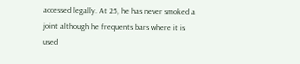accessed legally. At 25, he has never smoked a joint although he frequents bars where it is used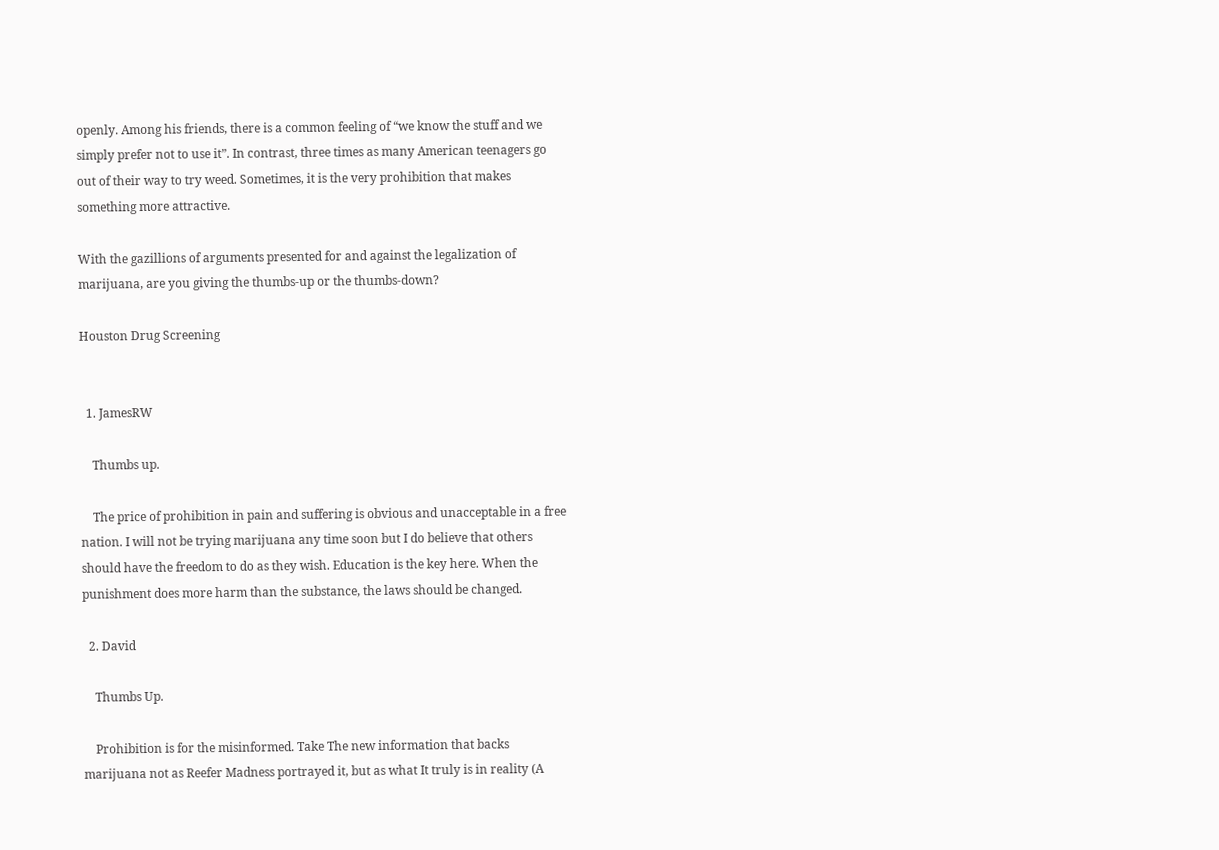openly. Among his friends, there is a common feeling of “we know the stuff and we simply prefer not to use it”. In contrast, three times as many American teenagers go out of their way to try weed. Sometimes, it is the very prohibition that makes something more attractive.

With the gazillions of arguments presented for and against the legalization of marijuana, are you giving the thumbs-up or the thumbs-down?

Houston Drug Screening


  1. JamesRW

    Thumbs up.

    The price of prohibition in pain and suffering is obvious and unacceptable in a free nation. I will not be trying marijuana any time soon but I do believe that others should have the freedom to do as they wish. Education is the key here. When the punishment does more harm than the substance, the laws should be changed.

  2. David

    Thumbs Up.

    Prohibition is for the misinformed. Take The new information that backs marijuana not as Reefer Madness portrayed it, but as what It truly is in reality (A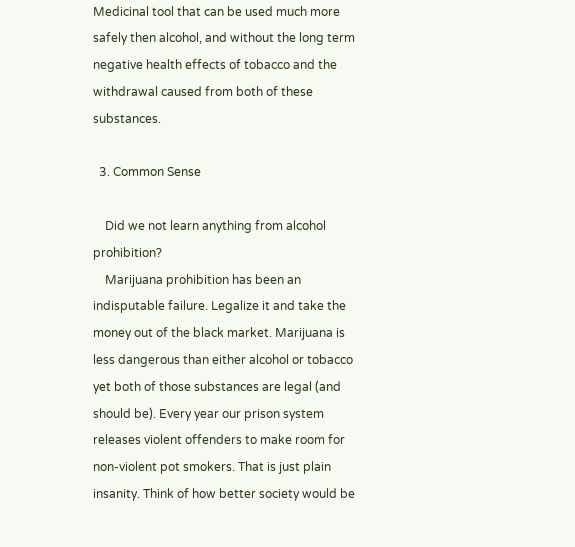Medicinal tool that can be used much more safely then alcohol, and without the long term negative health effects of tobacco and the withdrawal caused from both of these substances.

  3. Common Sense

    Did we not learn anything from alcohol prohibition?
    Marijuana prohibition has been an indisputable failure. Legalize it and take the money out of the black market. Marijuana is less dangerous than either alcohol or tobacco yet both of those substances are legal (and should be). Every year our prison system releases violent offenders to make room for non-violent pot smokers. That is just plain insanity. Think of how better society would be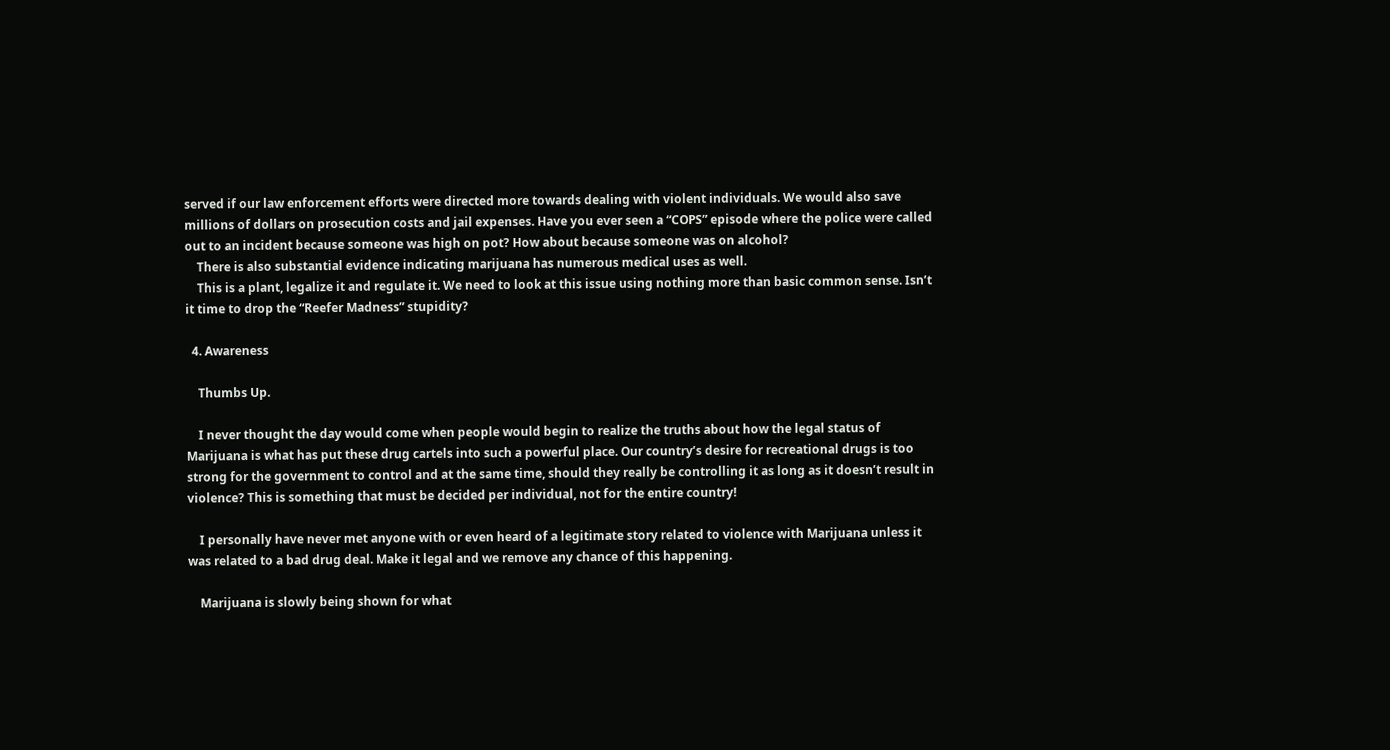served if our law enforcement efforts were directed more towards dealing with violent individuals. We would also save millions of dollars on prosecution costs and jail expenses. Have you ever seen a “COPS” episode where the police were called out to an incident because someone was high on pot? How about because someone was on alcohol?
    There is also substantial evidence indicating marijuana has numerous medical uses as well.
    This is a plant, legalize it and regulate it. We need to look at this issue using nothing more than basic common sense. Isn’t it time to drop the “Reefer Madness” stupidity?

  4. Awareness

    Thumbs Up.

    I never thought the day would come when people would begin to realize the truths about how the legal status of Marijuana is what has put these drug cartels into such a powerful place. Our country’s desire for recreational drugs is too strong for the government to control and at the same time, should they really be controlling it as long as it doesn’t result in violence? This is something that must be decided per individual, not for the entire country!

    I personally have never met anyone with or even heard of a legitimate story related to violence with Marijuana unless it was related to a bad drug deal. Make it legal and we remove any chance of this happening.

    Marijuana is slowly being shown for what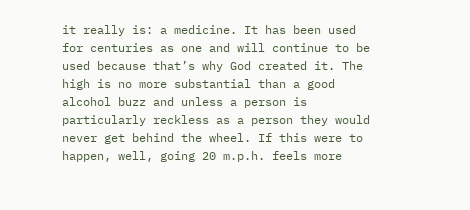it really is: a medicine. It has been used for centuries as one and will continue to be used because that’s why God created it. The high is no more substantial than a good alcohol buzz and unless a person is particularly reckless as a person they would never get behind the wheel. If this were to happen, well, going 20 m.p.h. feels more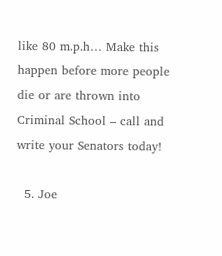like 80 m.p.h… Make this happen before more people die or are thrown into Criminal School – call and write your Senators today!

  5. Joe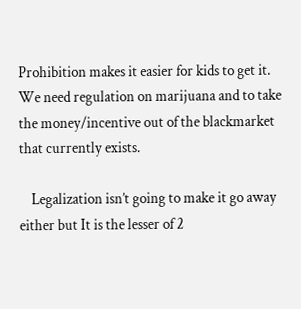Prohibition makes it easier for kids to get it. We need regulation on marijuana and to take the money/incentive out of the blackmarket that currently exists.

    Legalization isn’t going to make it go away either but It is the lesser of 2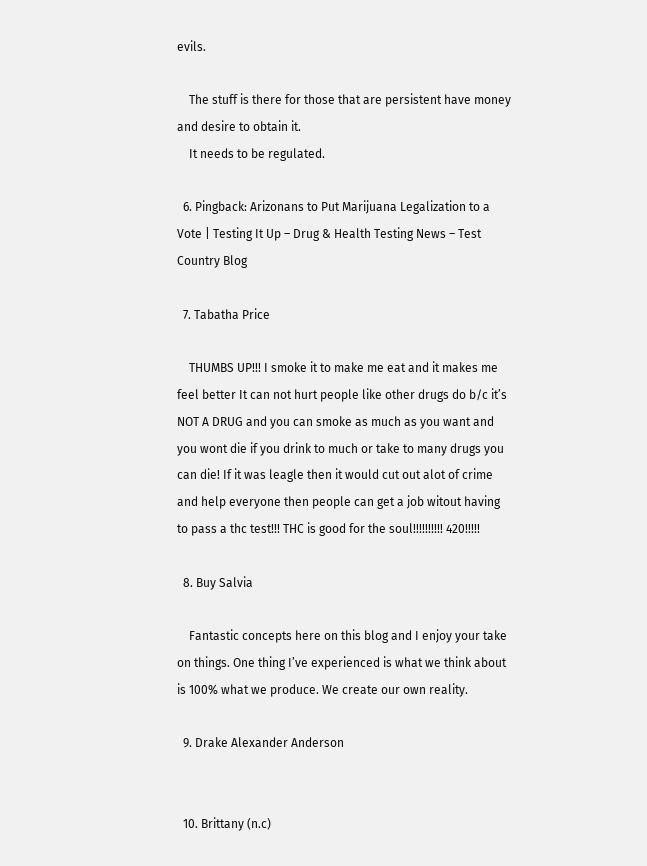evils.

    The stuff is there for those that are persistent have money and desire to obtain it.
    It needs to be regulated.

  6. Pingback: Arizonans to Put Marijuana Legalization to a Vote | Testing It Up – Drug & Health Testing News – Test Country Blog

  7. Tabatha Price

    THUMBS UP!!! I smoke it to make me eat and it makes me feel better It can not hurt people like other drugs do b/c it’s NOT A DRUG and you can smoke as much as you want and you wont die if you drink to much or take to many drugs you can die! If it was leagle then it would cut out alot of crime and help everyone then people can get a job witout having to pass a thc test!!! THC is good for the soul!!!!!!!!!! 420!!!!!

  8. Buy Salvia

    Fantastic concepts here on this blog and I enjoy your take on things. One thing I’ve experienced is what we think about is 100% what we produce. We create our own reality.

  9. Drake Alexander Anderson


  10. Brittany (n.c)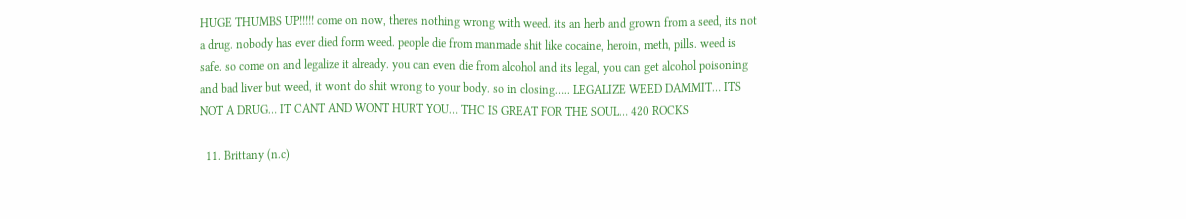HUGE THUMBS UP!!!!! come on now, theres nothing wrong with weed. its an herb and grown from a seed, its not a drug. nobody has ever died form weed. people die from manmade shit like cocaine, heroin, meth, pills. weed is safe. so come on and legalize it already. you can even die from alcohol and its legal, you can get alcohol poisoning and bad liver but weed, it wont do shit wrong to your body. so in closing….. LEGALIZE WEED DAMMIT… ITS NOT A DRUG… IT CANT AND WONT HURT YOU… THC IS GREAT FOR THE SOUL… 420 ROCKS

  11. Brittany (n.c)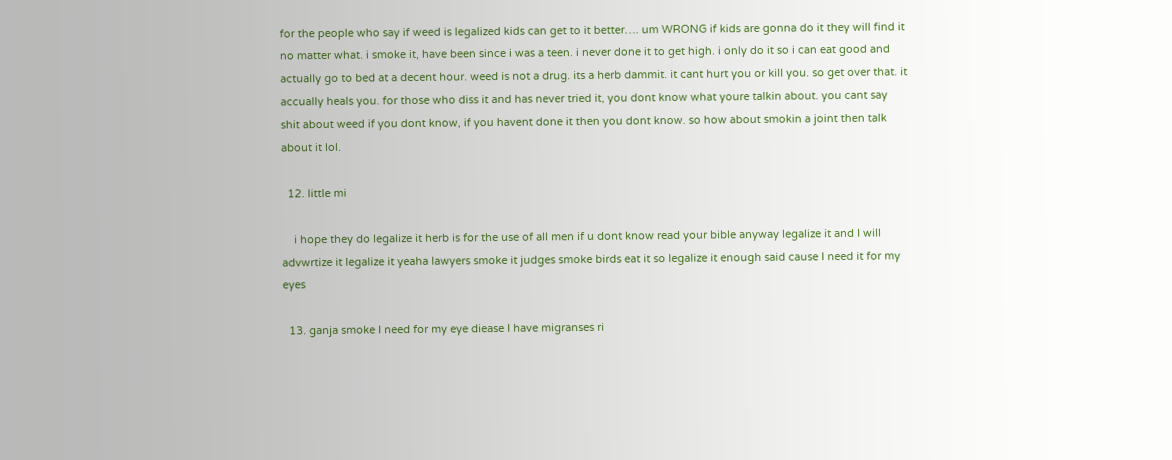for the people who say if weed is legalized kids can get to it better…. um WRONG if kids are gonna do it they will find it no matter what. i smoke it, have been since i was a teen. i never done it to get high. i only do it so i can eat good and actually go to bed at a decent hour. weed is not a drug. its a herb dammit. it cant hurt you or kill you. so get over that. it accually heals you. for those who diss it and has never tried it, you dont know what youre talkin about. you cant say shit about weed if you dont know, if you havent done it then you dont know. so how about smokin a joint then talk about it lol.

  12. little mi

    i hope they do legalize it herb is for the use of all men if u dont know read your bible anyway legalize it and I will advwrtize it legalize it yeaha lawyers smoke it judges smoke birds eat it so legalize it enough said cause I need it for my eyes

  13. ganja smoke I need for my eye diease I have migranses ri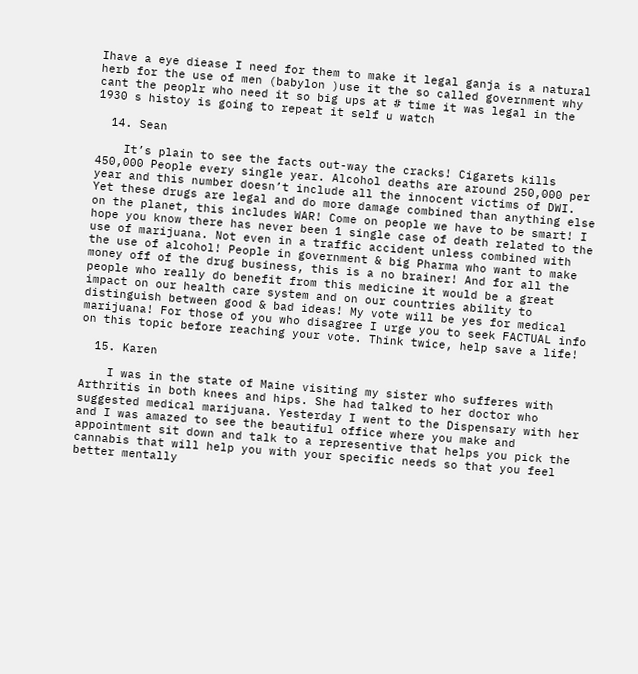Ihave a eye diease I need for them to make it legal ganja is a natural herb for the use of men (babylon )use it the so called government why cant the peoplr who need it so big ups at # time it was legal in the 1930 s histoy is going to repeat it self u watch

  14. Sean

    It’s plain to see the facts out-way the cracks! Cigarets kills 450,000 People every single year. Alcohol deaths are around 250,000 per year and this number doesn’t include all the innocent victims of DWI. Yet these drugs are legal and do more damage combined than anything else on the planet, this includes WAR! Come on people we have to be smart! I hope you know there has never been 1 single case of death related to the use of marijuana. Not even in a traffic accident unless combined with the use of alcohol! People in government & big Pharma who want to make money off of the drug business, this is a no brainer! And for all the people who really do benefit from this medicine it would be a great impact on our health care system and on our countries ability to distinguish between good & bad ideas! My vote will be yes for medical marijuana! For those of you who disagree I urge you to seek FACTUAL info on this topic before reaching your vote. Think twice, help save a life!

  15. Karen

    I was in the state of Maine visiting my sister who sufferes with Arthritis in both knees and hips. She had talked to her doctor who suggested medical marijuana. Yesterday I went to the Dispensary with her and I was amazed to see the beautiful office where you make and appointment sit down and talk to a representive that helps you pick the cannabis that will help you with your specific needs so that you feel better mentally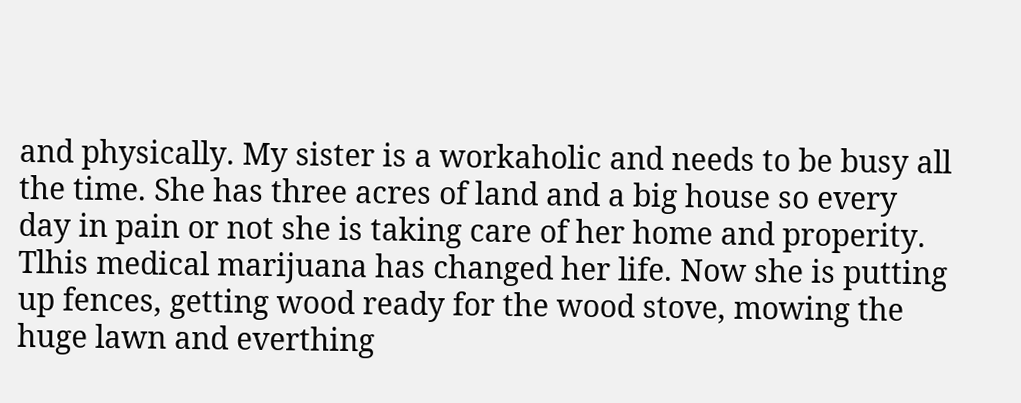and physically. My sister is a workaholic and needs to be busy all the time. She has three acres of land and a big house so every day in pain or not she is taking care of her home and properity. Tlhis medical marijuana has changed her life. Now she is putting up fences, getting wood ready for the wood stove, mowing the huge lawn and everthing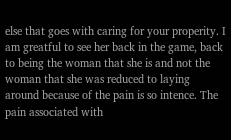else that goes with caring for your properity. I am greatful to see her back in the game, back to being the woman that she is and not the woman that she was reduced to laying around because of the pain is so intence. The pain associated with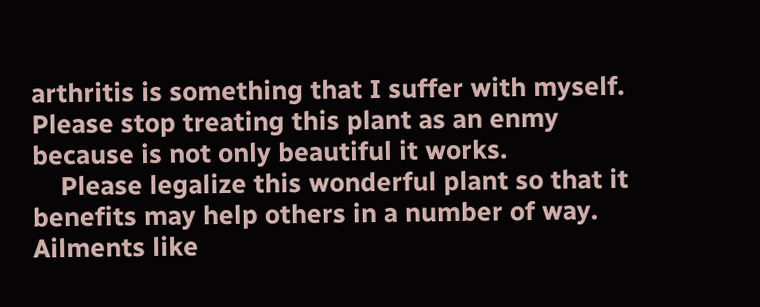arthritis is something that I suffer with myself. Please stop treating this plant as an enmy because is not only beautiful it works.
    Please legalize this wonderful plant so that it benefits may help others in a number of way. Ailments like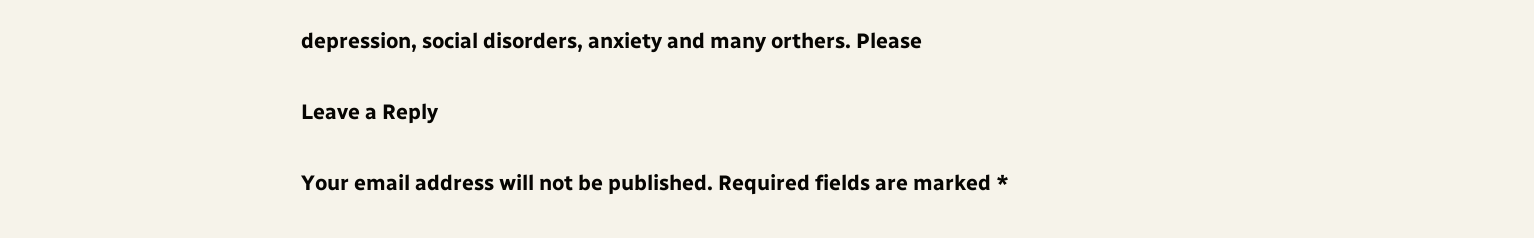depression, social disorders, anxiety and many orthers. Please

Leave a Reply

Your email address will not be published. Required fields are marked *